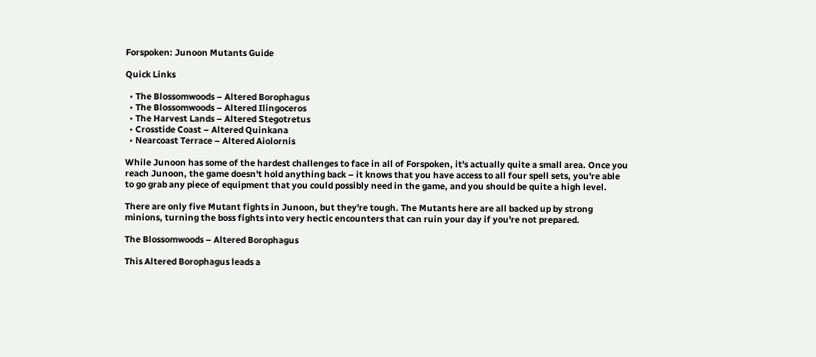Forspoken: Junoon Mutants Guide

Quick Links

  • The Blossomwoods – Altered Borophagus
  • The Blossomwoods – Altered Ilingoceros
  • The Harvest Lands – Altered Stegotretus
  • Crosstide Coast – Altered Quinkana
  • Nearcoast Terrace – Altered Aiolornis

While Junoon has some of the hardest challenges to face in all of Forspoken, it's actually quite a small area. Once you reach Junoon, the game doesn't hold anything back – it knows that you have access to all four spell sets, you're able to go grab any piece of equipment that you could possibly need in the game, and you should be quite a high level.

There are only five Mutant fights in Junoon, but they're tough. The Mutants here are all backed up by strong minions, turning the boss fights into very hectic encounters that can ruin your day if you're not prepared.

The Blossomwoods – Altered Borophagus

This Altered Borophagus leads a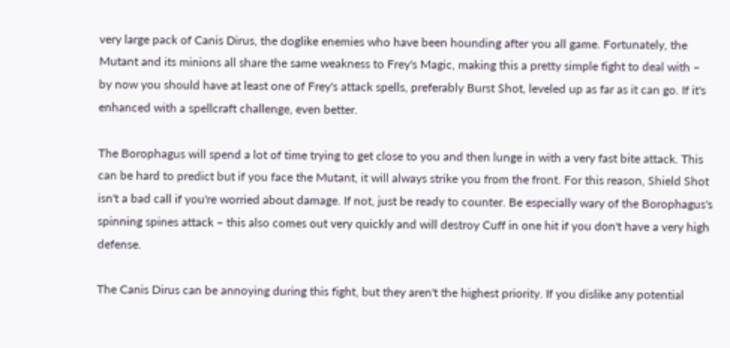very large pack of Canis Dirus, the doglike enemies who have been hounding after you all game. Fortunately, the Mutant and its minions all share the same weakness to Frey's Magic, making this a pretty simple fight to deal with – by now you should have at least one of Frey's attack spells, preferably Burst Shot, leveled up as far as it can go. If it's enhanced with a spellcraft challenge, even better.

The Borophagus will spend a lot of time trying to get close to you and then lunge in with a very fast bite attack. This can be hard to predict but if you face the Mutant, it will always strike you from the front. For this reason, Shield Shot isn't a bad call if you're worried about damage. If not, just be ready to counter. Be especially wary of the Borophagus's spinning spines attack – this also comes out very quickly and will destroy Cuff in one hit if you don't have a very high defense.

The Canis Dirus can be annoying during this fight, but they aren't the highest priority. If you dislike any potential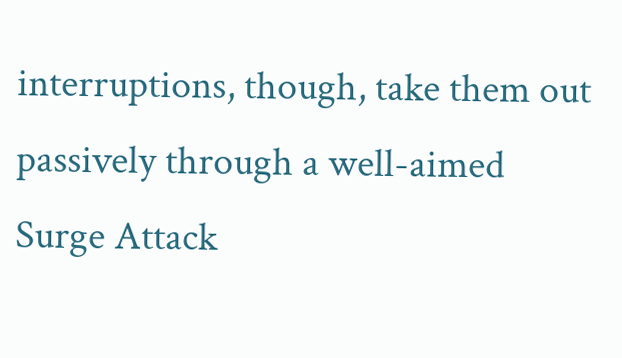interruptions, though, take them out passively through a well-aimed Surge Attack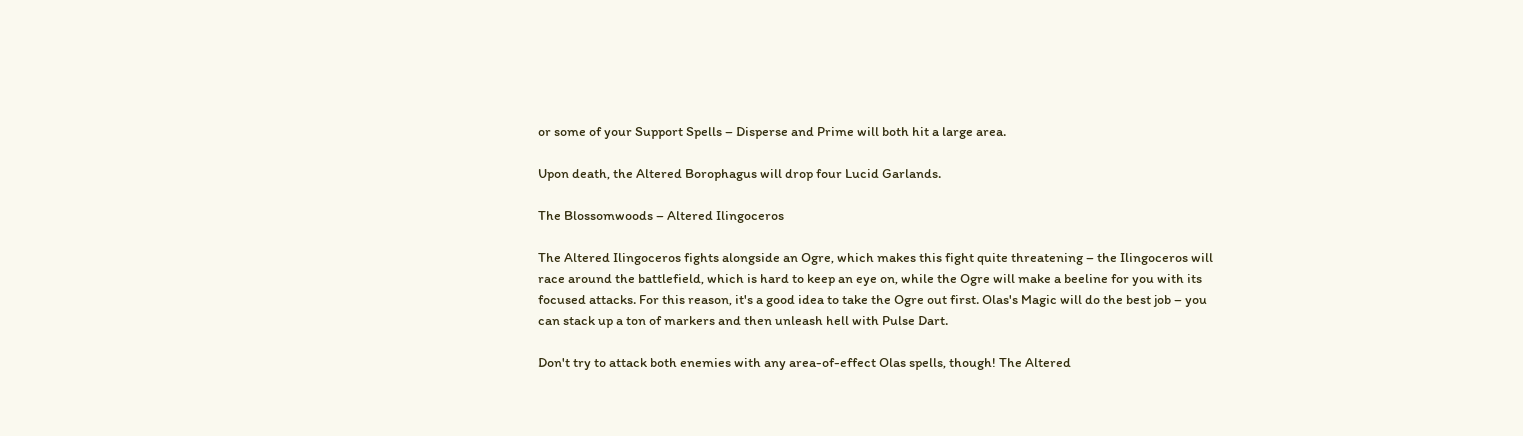or some of your Support Spells – Disperse and Prime will both hit a large area.

Upon death, the Altered Borophagus will drop four Lucid Garlands.

The Blossomwoods – Altered Ilingoceros

The Altered Ilingoceros fights alongside an Ogre, which makes this fight quite threatening – the Ilingoceros will race around the battlefield, which is hard to keep an eye on, while the Ogre will make a beeline for you with its focused attacks. For this reason, it's a good idea to take the Ogre out first. Olas's Magic will do the best job – you can stack up a ton of markers and then unleash hell with Pulse Dart.

Don't try to attack both enemies with any area-of-effect Olas spells, though! The Altered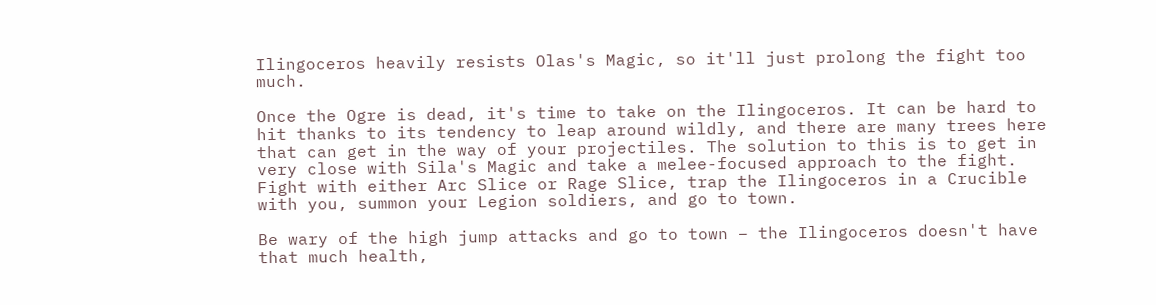Ilingoceros heavily resists Olas's Magic, so it'll just prolong the fight too much.

Once the Ogre is dead, it's time to take on the Ilingoceros. It can be hard to hit thanks to its tendency to leap around wildly, and there are many trees here that can get in the way of your projectiles. The solution to this is to get in very close with Sila's Magic and take a melee-focused approach to the fight. Fight with either Arc Slice or Rage Slice, trap the Ilingoceros in a Crucible with you, summon your Legion soldiers, and go to town.

Be wary of the high jump attacks and go to town – the Ilingoceros doesn't have that much health,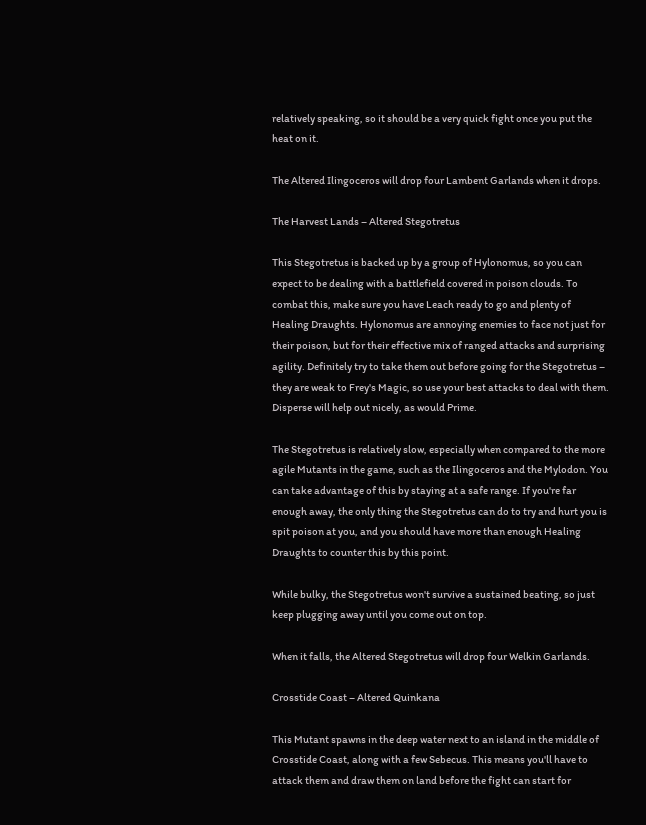relatively speaking, so it should be a very quick fight once you put the heat on it.

The Altered Ilingoceros will drop four Lambent Garlands when it drops.

The Harvest Lands – Altered Stegotretus

This Stegotretus is backed up by a group of Hylonomus, so you can expect to be dealing with a battlefield covered in poison clouds. To combat this, make sure you have Leach ready to go and plenty of Healing Draughts. Hylonomus are annoying enemies to face not just for their poison, but for their effective mix of ranged attacks and surprising agility. Definitely try to take them out before going for the Stegotretus – they are weak to Frey's Magic, so use your best attacks to deal with them. Disperse will help out nicely, as would Prime.

The Stegotretus is relatively slow, especially when compared to the more agile Mutants in the game, such as the Ilingoceros and the Mylodon. You can take advantage of this by staying at a safe range. If you're far enough away, the only thing the Stegotretus can do to try and hurt you is spit poison at you, and you should have more than enough Healing Draughts to counter this by this point.

While bulky, the Stegotretus won't survive a sustained beating, so just keep plugging away until you come out on top.

When it falls, the Altered Stegotretus will drop four Welkin Garlands.

Crosstide Coast – Altered Quinkana

This Mutant spawns in the deep water next to an island in the middle of Crosstide Coast, along with a few Sebecus. This means you'll have to attack them and draw them on land before the fight can start for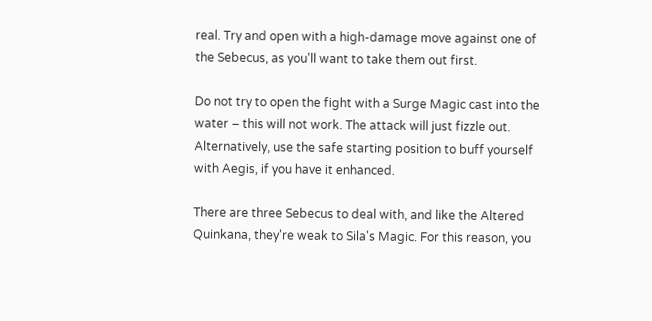real. Try and open with a high-damage move against one of the Sebecus, as you'll want to take them out first.

Do not try to open the fight with a Surge Magic cast into the water – this will not work. The attack will just fizzle out. Alternatively, use the safe starting position to buff yourself with Aegis, if you have it enhanced.

There are three Sebecus to deal with, and like the Altered Quinkana, they're weak to Sila's Magic. For this reason, you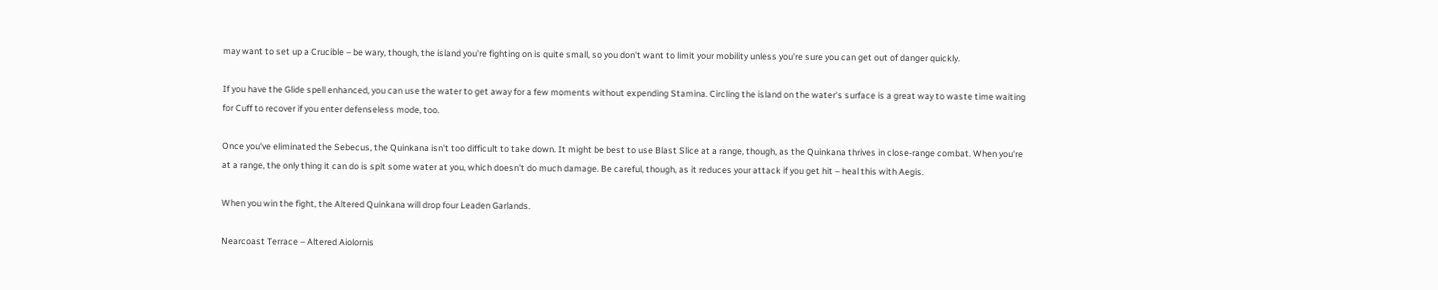may want to set up a Crucible – be wary, though, the island you're fighting on is quite small, so you don't want to limit your mobility unless you're sure you can get out of danger quickly.

If you have the Glide spell enhanced, you can use the water to get away for a few moments without expending Stamina. Circling the island on the water's surface is a great way to waste time waiting for Cuff to recover if you enter defenseless mode, too.

Once you've eliminated the Sebecus, the Quinkana isn't too difficult to take down. It might be best to use Blast Slice at a range, though, as the Quinkana thrives in close-range combat. When you're at a range, the only thing it can do is spit some water at you, which doesn't do much damage. Be careful, though, as it reduces your attack if you get hit – heal this with Aegis.

When you win the fight, the Altered Quinkana will drop four Leaden Garlands.

Nearcoast Terrace – Altered Aiolornis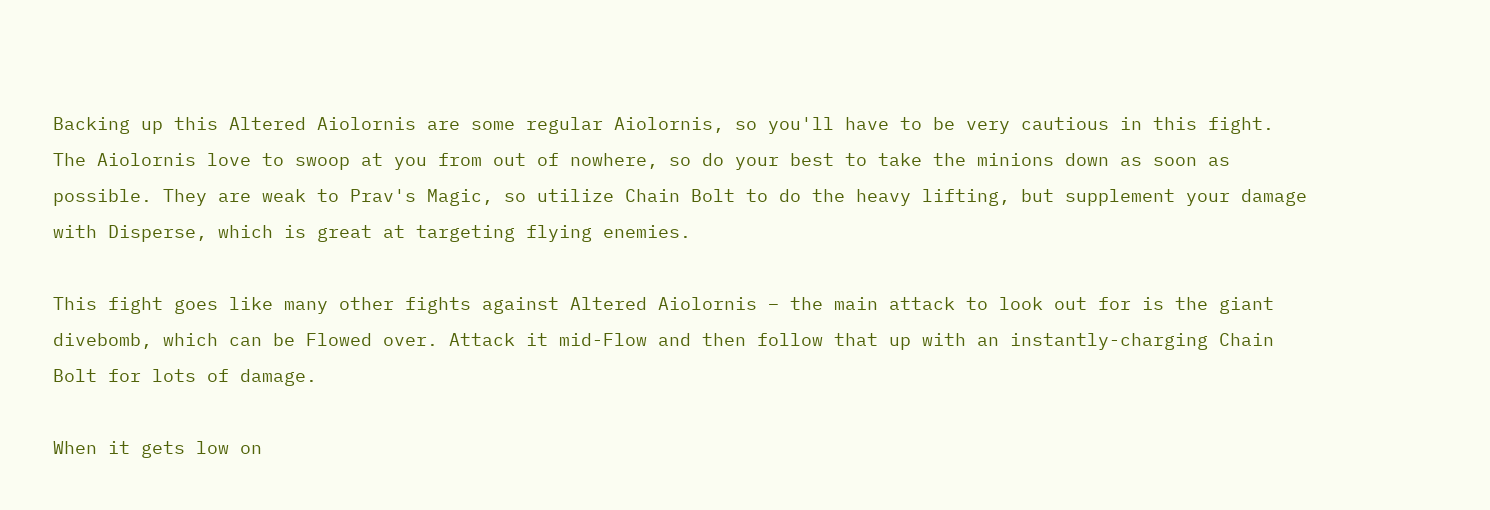Backing up this Altered Aiolornis are some regular Aiolornis, so you'll have to be very cautious in this fight. The Aiolornis love to swoop at you from out of nowhere, so do your best to take the minions down as soon as possible. They are weak to Prav's Magic, so utilize Chain Bolt to do the heavy lifting, but supplement your damage with Disperse, which is great at targeting flying enemies.

This fight goes like many other fights against Altered Aiolornis – the main attack to look out for is the giant divebomb, which can be Flowed over. Attack it mid-Flow and then follow that up with an instantly-charging Chain Bolt for lots of damage.

When it gets low on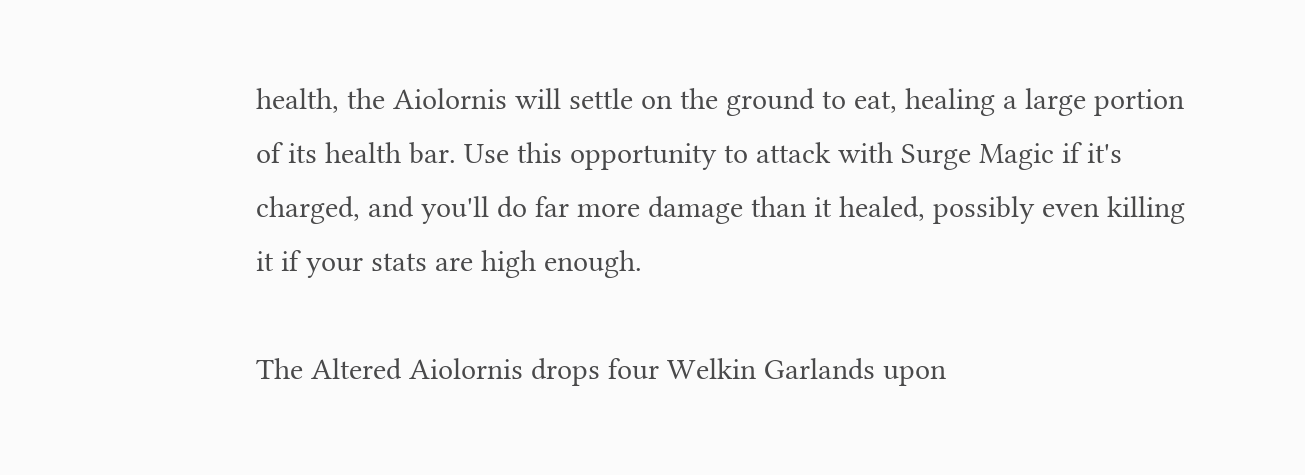health, the Aiolornis will settle on the ground to eat, healing a large portion of its health bar. Use this opportunity to attack with Surge Magic if it's charged, and you'll do far more damage than it healed, possibly even killing it if your stats are high enough.

The Altered Aiolornis drops four Welkin Garlands upon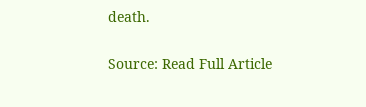death.

Source: Read Full Article